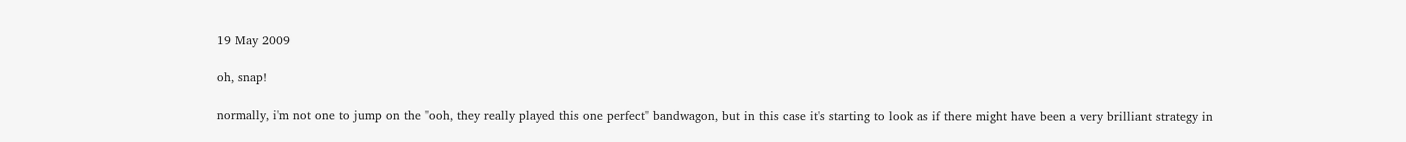19 May 2009

oh, snap!

normally, i'm not one to jump on the "ooh, they really played this one perfect" bandwagon, but in this case it's starting to look as if there might have been a very brilliant strategy in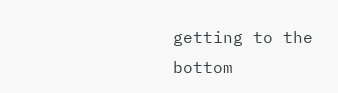getting to the bottom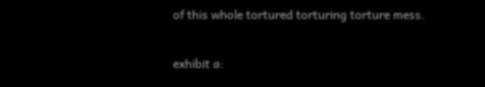of this whole tortured torturing torture mess.

exhibit a: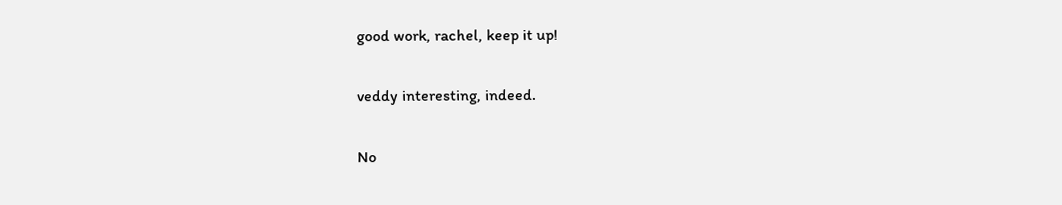good work, rachel, keep it up!

veddy interesting, indeed.

No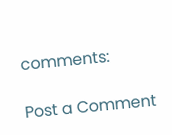comments:

Post a Comment